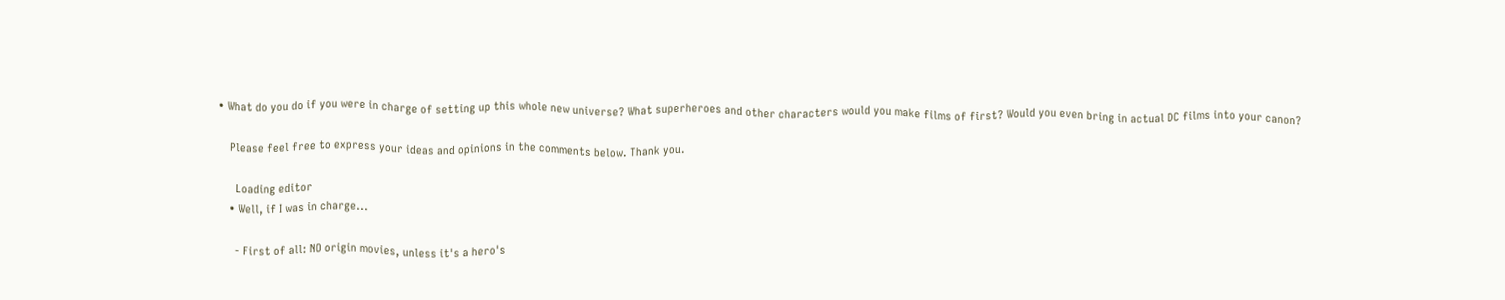• What do you do if you were in charge of setting up this whole new universe? What superheroes and other characters would you make films of first? Would you even bring in actual DC films into your canon?

    Please feel free to express your ideas and opinions in the comments below. Thank you.

      Loading editor
    • Well, if I was in charge...

      - First of all: NO origin movies, unless it's a hero's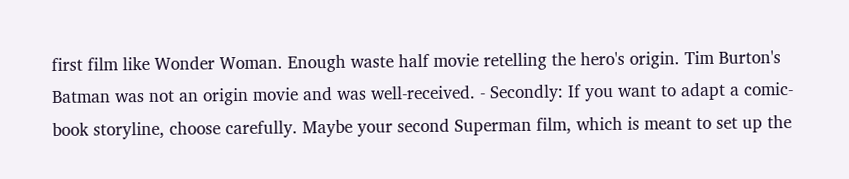first film like Wonder Woman. Enough waste half movie retelling the hero's origin. Tim Burton's Batman was not an origin movie and was well-received. - Secondly: If you want to adapt a comic-book storyline, choose carefully. Maybe your second Superman film, which is meant to set up the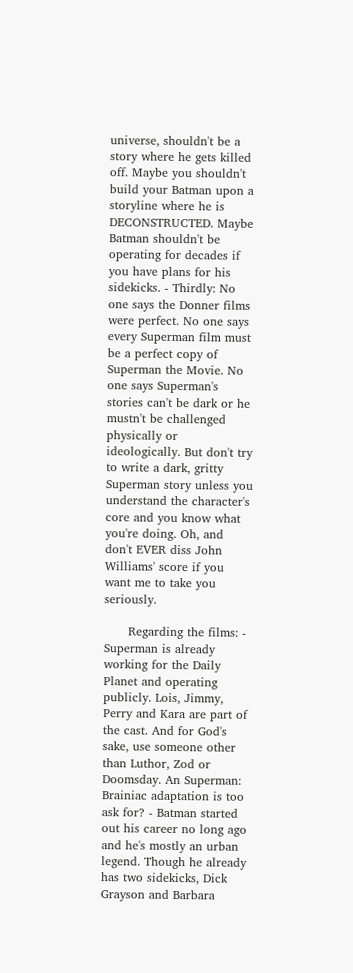universe, shouldn't be a story where he gets killed off. Maybe you shouldn't build your Batman upon a storyline where he is DECONSTRUCTED. Maybe Batman shouldn't be operating for decades if you have plans for his sidekicks. - Thirdly: No one says the Donner films were perfect. No one says every Superman film must be a perfect copy of Superman the Movie. No one says Superman's stories can't be dark or he mustn't be challenged physically or ideologically. But don't try to write a dark, gritty Superman story unless you understand the character's core and you know what you're doing. Oh, and don't EVER diss John Williams' score if you want me to take you seriously.

      Regarding the films: - Superman is already working for the Daily Planet and operating publicly. Lois, Jimmy, Perry and Kara are part of the cast. And for God's sake, use someone other than Luthor, Zod or Doomsday. An Superman: Brainiac adaptation is too ask for? - Batman started out his career no long ago and he's mostly an urban legend. Though he already has two sidekicks, Dick Grayson and Barbara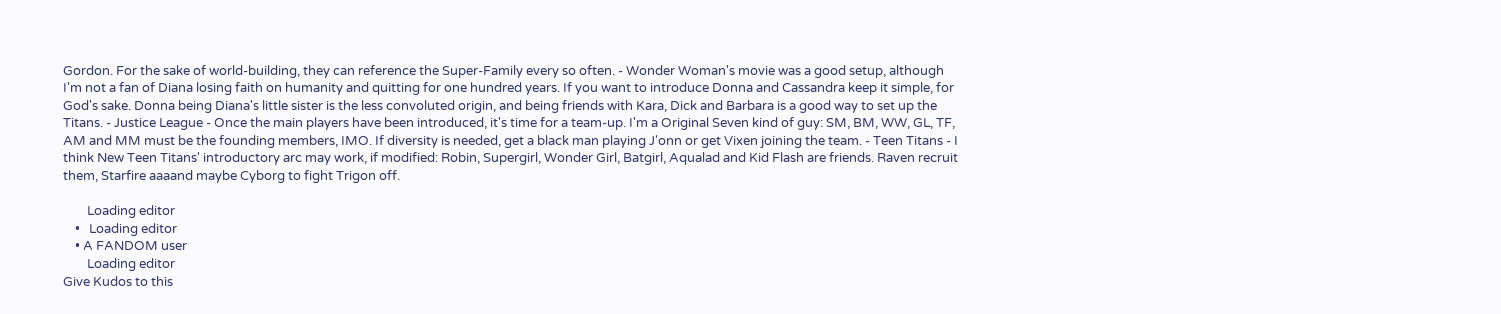Gordon. For the sake of world-building, they can reference the Super-Family every so often. - Wonder Woman's movie was a good setup, although I'm not a fan of Diana losing faith on humanity and quitting for one hundred years. If you want to introduce Donna and Cassandra keep it simple, for God's sake. Donna being Diana's little sister is the less convoluted origin, and being friends with Kara, Dick and Barbara is a good way to set up the Titans. - Justice League - Once the main players have been introduced, it's time for a team-up. I'm a Original Seven kind of guy: SM, BM, WW, GL, TF, AM and MM must be the founding members, IMO. If diversity is needed, get a black man playing J'onn or get Vixen joining the team. - Teen Titans - I think New Teen Titans' introductory arc may work, if modified: Robin, Supergirl, Wonder Girl, Batgirl, Aqualad and Kid Flash are friends. Raven recruit them, Starfire aaaand maybe Cyborg to fight Trigon off.

        Loading editor
    •   Loading editor
    • A FANDOM user
        Loading editor
Give Kudos to this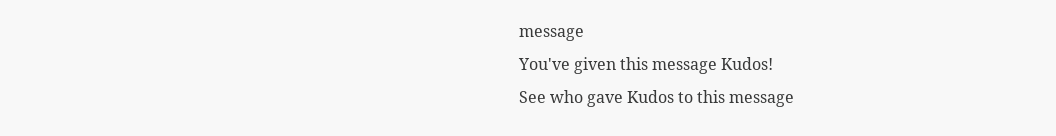message
You've given this message Kudos!
See who gave Kudos to this message